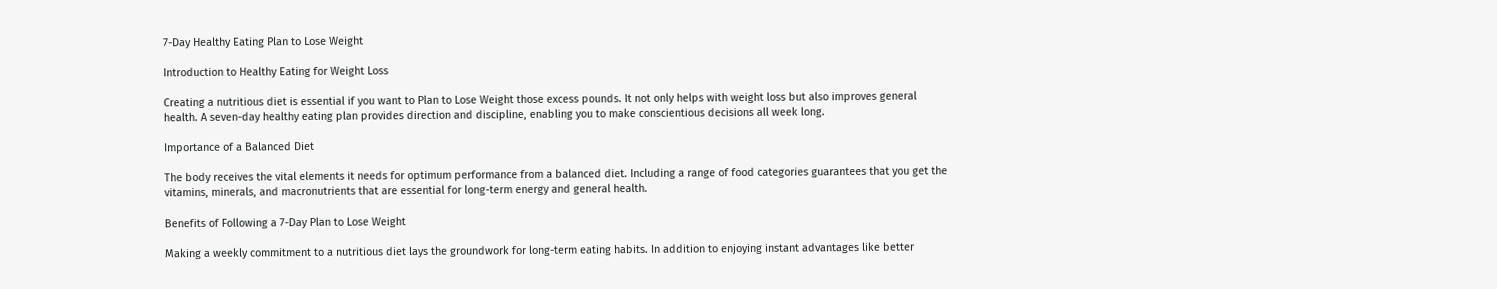7-Day Healthy Eating Plan to Lose Weight

Introduction to Healthy Eating for Weight Loss

Creating a nutritious diet is essential if you want to Plan to Lose Weight those excess pounds. It not only helps with weight loss but also improves general health. A seven-day healthy eating plan provides direction and discipline, enabling you to make conscientious decisions all week long.

Importance of a Balanced Diet

The body receives the vital elements it needs for optimum performance from a balanced diet. Including a range of food categories guarantees that you get the vitamins, minerals, and macronutrients that are essential for long-term energy and general health.

Benefits of Following a 7-Day Plan to Lose Weight

Making a weekly commitment to a nutritious diet lays the groundwork for long-term eating habits. In addition to enjoying instant advantages like better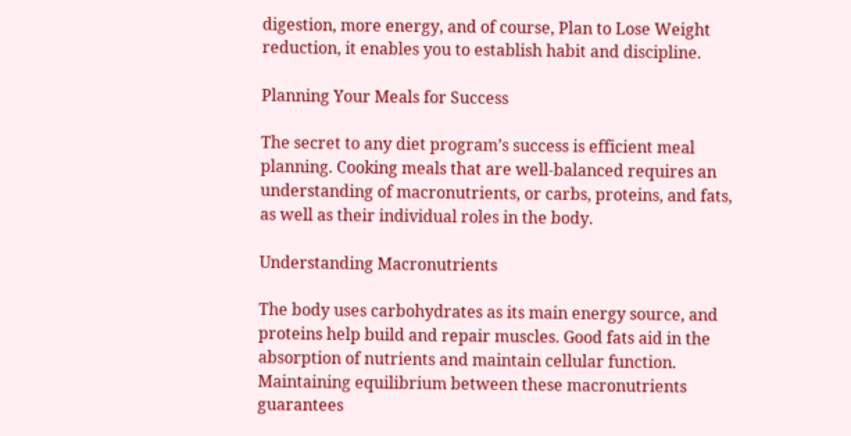digestion, more energy, and of course, Plan to Lose Weight reduction, it enables you to establish habit and discipline.

Planning Your Meals for Success

The secret to any diet program’s success is efficient meal planning. Cooking meals that are well-balanced requires an understanding of macronutrients, or carbs, proteins, and fats, as well as their individual roles in the body.

Understanding Macronutrients

The body uses carbohydrates as its main energy source, and proteins help build and repair muscles. Good fats aid in the absorption of nutrients and maintain cellular function. Maintaining equilibrium between these macronutrients guarantees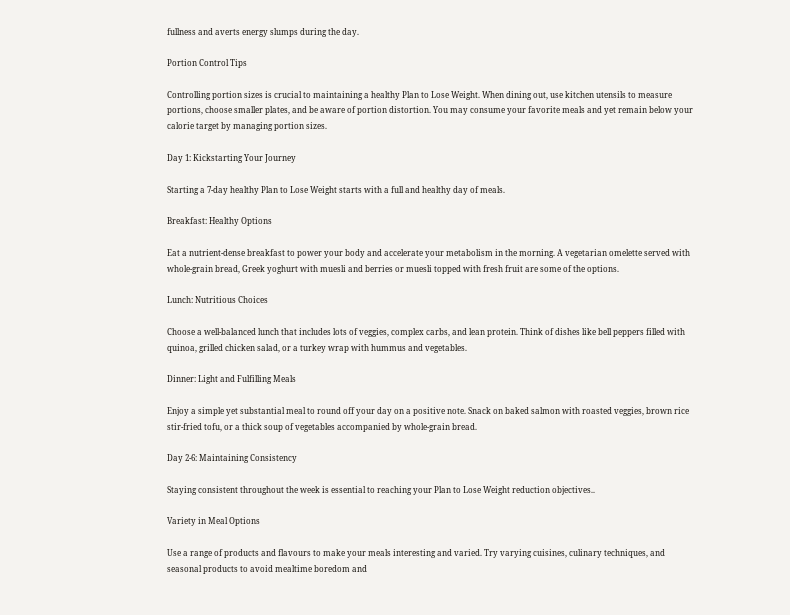fullness and averts energy slumps during the day.

Portion Control Tips

Controlling portion sizes is crucial to maintaining a healthy Plan to Lose Weight. When dining out, use kitchen utensils to measure portions, choose smaller plates, and be aware of portion distortion. You may consume your favorite meals and yet remain below your calorie target by managing portion sizes.

Day 1: Kickstarting Your Journey

Starting a 7-day healthy Plan to Lose Weight starts with a full and healthy day of meals.

Breakfast: Healthy Options

Eat a nutrient-dense breakfast to power your body and accelerate your metabolism in the morning. A vegetarian omelette served with whole-grain bread, Greek yoghurt with muesli and berries or muesli topped with fresh fruit are some of the options.

Lunch: Nutritious Choices

Choose a well-balanced lunch that includes lots of veggies, complex carbs, and lean protein. Think of dishes like bell peppers filled with quinoa, grilled chicken salad, or a turkey wrap with hummus and vegetables.

Dinner: Light and Fulfilling Meals

Enjoy a simple yet substantial meal to round off your day on a positive note. Snack on baked salmon with roasted veggies, brown rice stir-fried tofu, or a thick soup of vegetables accompanied by whole-grain bread.

Day 2-6: Maintaining Consistency

Staying consistent throughout the week is essential to reaching your Plan to Lose Weight reduction objectives..

Variety in Meal Options

Use a range of products and flavours to make your meals interesting and varied. Try varying cuisines, culinary techniques, and seasonal products to avoid mealtime boredom and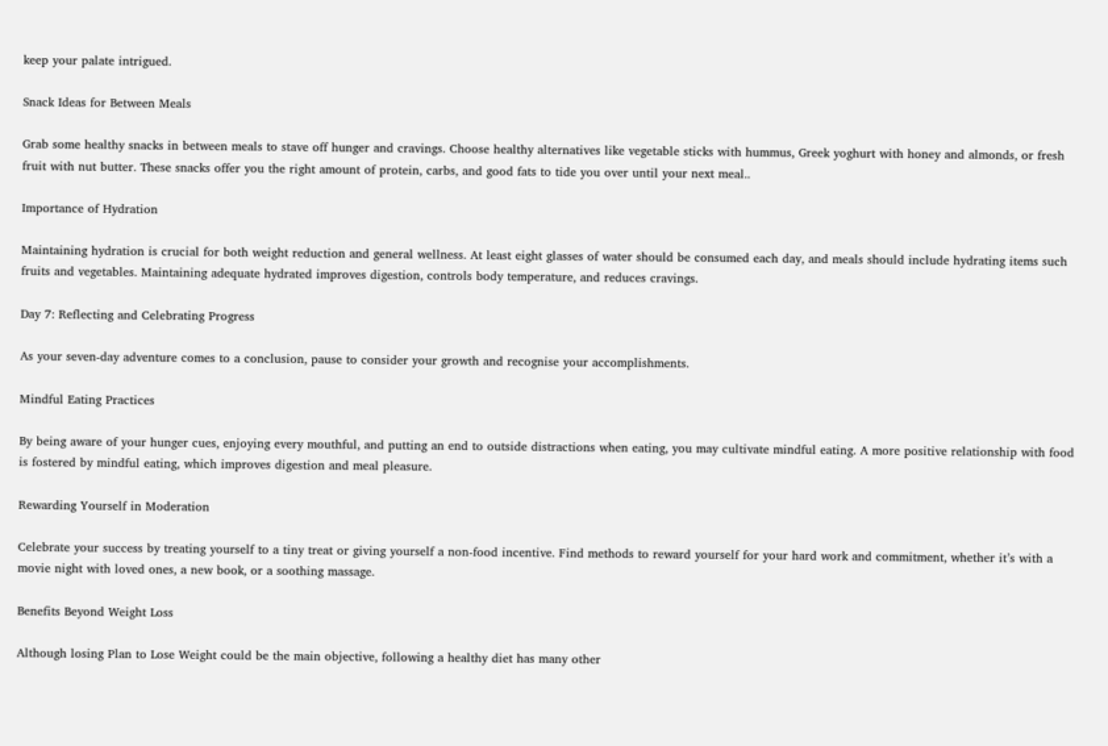keep your palate intrigued.

Snack Ideas for Between Meals

Grab some healthy snacks in between meals to stave off hunger and cravings. Choose healthy alternatives like vegetable sticks with hummus, Greek yoghurt with honey and almonds, or fresh fruit with nut butter. These snacks offer you the right amount of protein, carbs, and good fats to tide you over until your next meal..

Importance of Hydration

Maintaining hydration is crucial for both weight reduction and general wellness. At least eight glasses of water should be consumed each day, and meals should include hydrating items such fruits and vegetables. Maintaining adequate hydrated improves digestion, controls body temperature, and reduces cravings.

Day 7: Reflecting and Celebrating Progress

As your seven-day adventure comes to a conclusion, pause to consider your growth and recognise your accomplishments.

Mindful Eating Practices

By being aware of your hunger cues, enjoying every mouthful, and putting an end to outside distractions when eating, you may cultivate mindful eating. A more positive relationship with food is fostered by mindful eating, which improves digestion and meal pleasure.

Rewarding Yourself in Moderation

Celebrate your success by treating yourself to a tiny treat or giving yourself a non-food incentive. Find methods to reward yourself for your hard work and commitment, whether it’s with a movie night with loved ones, a new book, or a soothing massage.

Benefits Beyond Weight Loss

Although losing Plan to Lose Weight could be the main objective, following a healthy diet has many other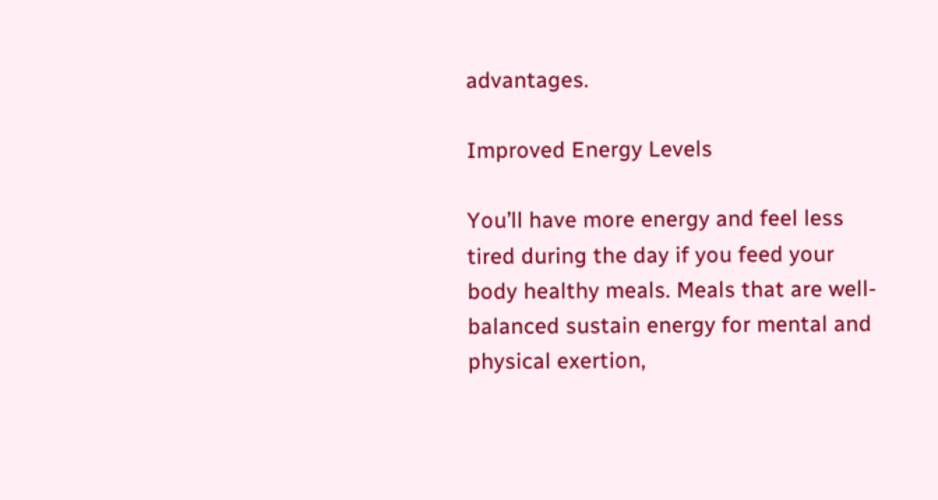advantages.

Improved Energy Levels

You’ll have more energy and feel less tired during the day if you feed your body healthy meals. Meals that are well-balanced sustain energy for mental and physical exertion,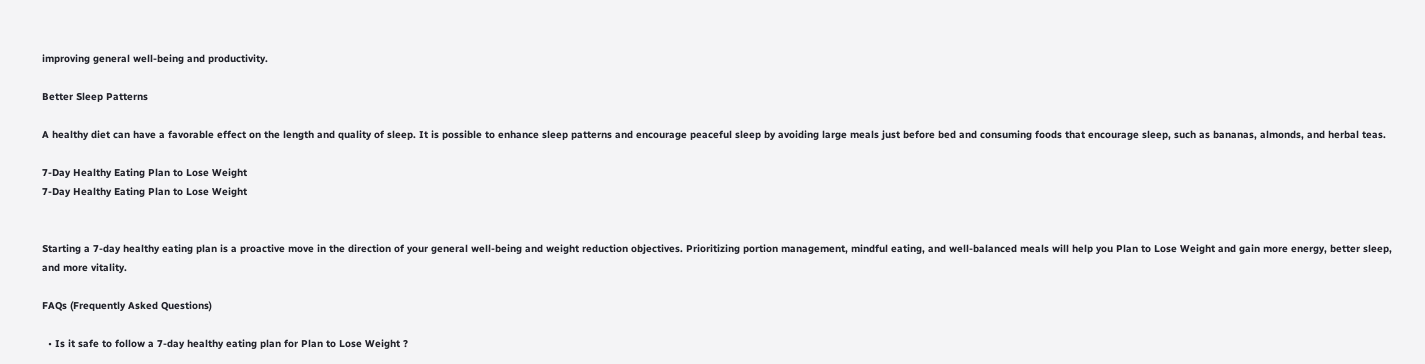improving general well-being and productivity.

Better Sleep Patterns

A healthy diet can have a favorable effect on the length and quality of sleep. It is possible to enhance sleep patterns and encourage peaceful sleep by avoiding large meals just before bed and consuming foods that encourage sleep, such as bananas, almonds, and herbal teas.

7-Day Healthy Eating Plan to Lose Weight
7-Day Healthy Eating Plan to Lose Weight


Starting a 7-day healthy eating plan is a proactive move in the direction of your general well-being and weight reduction objectives. Prioritizing portion management, mindful eating, and well-balanced meals will help you Plan to Lose Weight and gain more energy, better sleep, and more vitality.

FAQs (Frequently Asked Questions)

  • Is it safe to follow a 7-day healthy eating plan for Plan to Lose Weight ?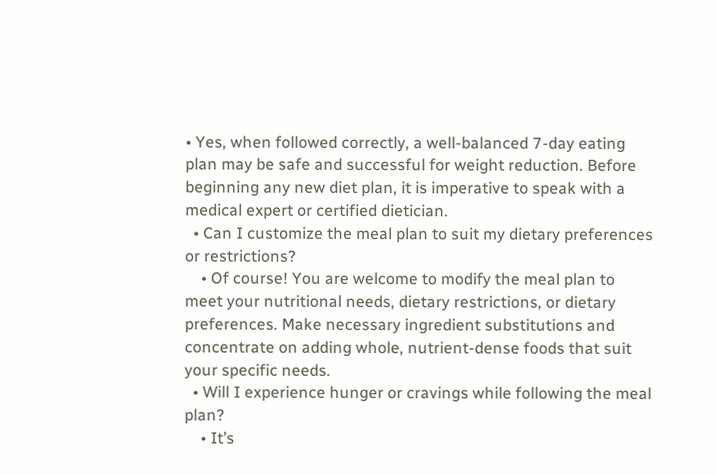• Yes, when followed correctly, a well-balanced 7-day eating plan may be safe and successful for weight reduction. Before beginning any new diet plan, it is imperative to speak with a medical expert or certified dietician.
  • Can I customize the meal plan to suit my dietary preferences or restrictions?
    • Of course! You are welcome to modify the meal plan to meet your nutritional needs, dietary restrictions, or dietary preferences. Make necessary ingredient substitutions and concentrate on adding whole, nutrient-dense foods that suit your specific needs.
  • Will I experience hunger or cravings while following the meal plan?
    • It’s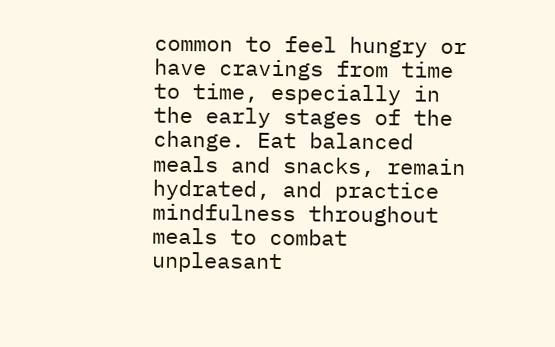common to feel hungry or have cravings from time to time, especially in the early stages of the change. Eat balanced meals and snacks, remain hydrated, and practice mindfulness throughout meals to combat unpleasant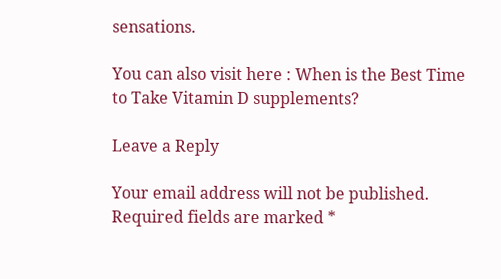sensations.

You can also visit here : When is the Best Time to Take Vitamin D supplements?

Leave a Reply

Your email address will not be published. Required fields are marked *